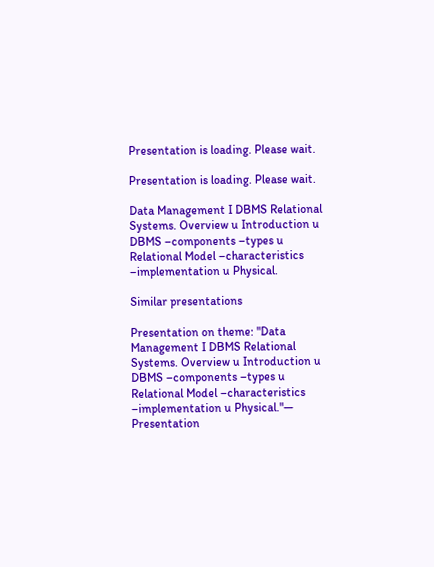Presentation is loading. Please wait.

Presentation is loading. Please wait.

Data Management I DBMS Relational Systems. Overview u Introduction u DBMS –components –types u Relational Model –characteristics –implementation u Physical.

Similar presentations

Presentation on theme: "Data Management I DBMS Relational Systems. Overview u Introduction u DBMS –components –types u Relational Model –characteristics –implementation u Physical."— Presentation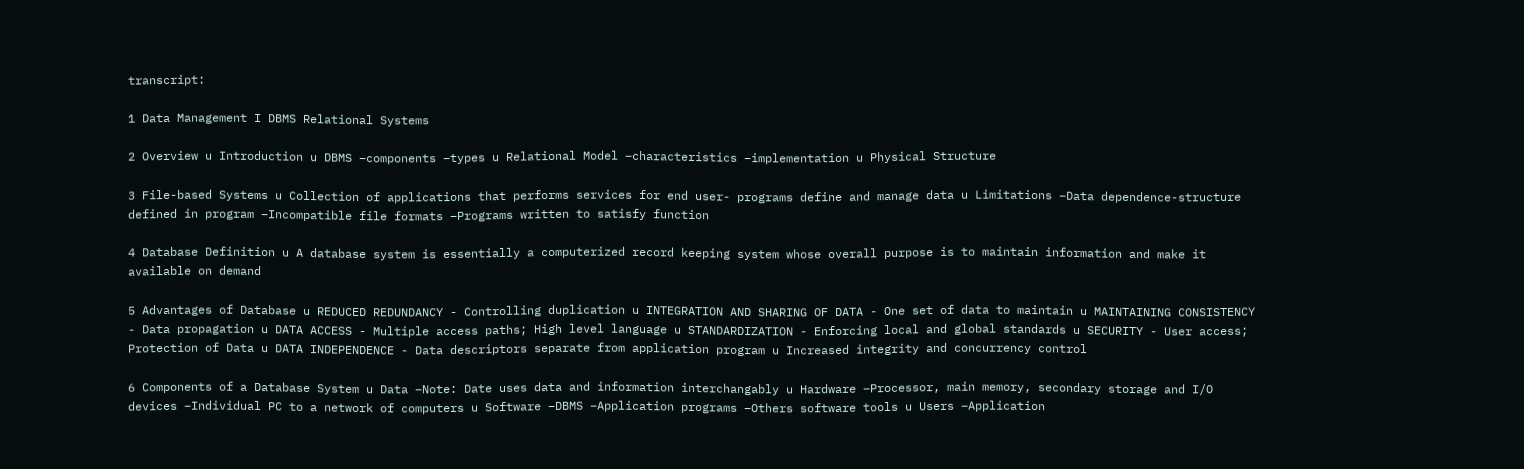transcript:

1 Data Management I DBMS Relational Systems

2 Overview u Introduction u DBMS –components –types u Relational Model –characteristics –implementation u Physical Structure

3 File-based Systems u Collection of applications that performs services for end user- programs define and manage data u Limitations –Data dependence-structure defined in program –Incompatible file formats –Programs written to satisfy function

4 Database Definition u A database system is essentially a computerized record keeping system whose overall purpose is to maintain information and make it available on demand

5 Advantages of Database u REDUCED REDUNDANCY - Controlling duplication u INTEGRATION AND SHARING OF DATA - One set of data to maintain u MAINTAINING CONSISTENCY - Data propagation u DATA ACCESS - Multiple access paths; High level language u STANDARDIZATION - Enforcing local and global standards u SECURITY - User access; Protection of Data u DATA INDEPENDENCE - Data descriptors separate from application program u Increased integrity and concurrency control

6 Components of a Database System u Data –Note: Date uses data and information interchangably u Hardware –Processor, main memory, secondary storage and I/O devices –Individual PC to a network of computers u Software –DBMS –Application programs –Others software tools u Users –Application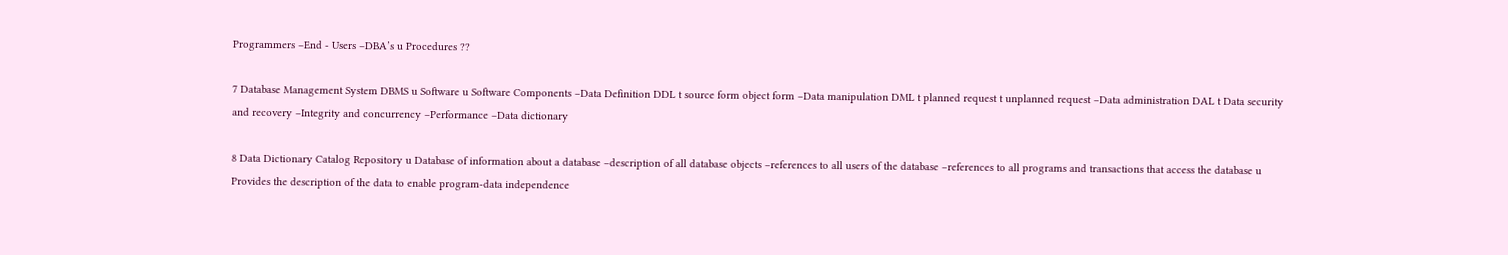Programmers –End - Users –DBA’s u Procedures ??

7 Database Management System DBMS u Software u Software Components –Data Definition DDL t source form object form –Data manipulation DML t planned request t unplanned request –Data administration DAL t Data security and recovery –Integrity and concurrency –Performance –Data dictionary

8 Data Dictionary Catalog Repository u Database of information about a database –description of all database objects –references to all users of the database –references to all programs and transactions that access the database u Provides the description of the data to enable program-data independence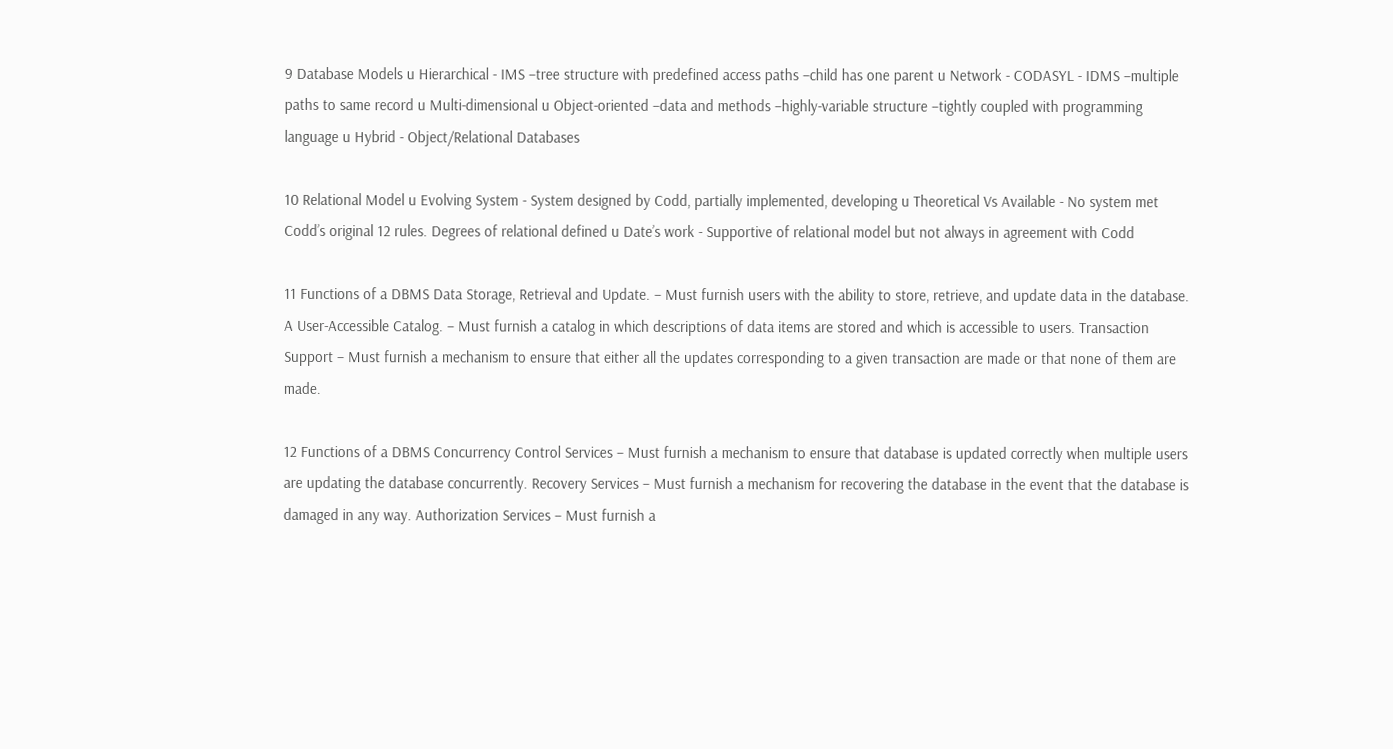9 Database Models u Hierarchical - IMS –tree structure with predefined access paths –child has one parent u Network - CODASYL - IDMS –multiple paths to same record u Multi-dimensional u Object-oriented –data and methods –highly-variable structure –tightly coupled with programming language u Hybrid - Object/Relational Databases

10 Relational Model u Evolving System - System designed by Codd, partially implemented, developing u Theoretical Vs Available - No system met Codd’s original 12 rules. Degrees of relational defined u Date’s work - Supportive of relational model but not always in agreement with Codd

11 Functions of a DBMS Data Storage, Retrieval and Update. – Must furnish users with the ability to store, retrieve, and update data in the database. A User-Accessible Catalog. – Must furnish a catalog in which descriptions of data items are stored and which is accessible to users. Transaction Support – Must furnish a mechanism to ensure that either all the updates corresponding to a given transaction are made or that none of them are made.

12 Functions of a DBMS Concurrency Control Services – Must furnish a mechanism to ensure that database is updated correctly when multiple users are updating the database concurrently. Recovery Services – Must furnish a mechanism for recovering the database in the event that the database is damaged in any way. Authorization Services – Must furnish a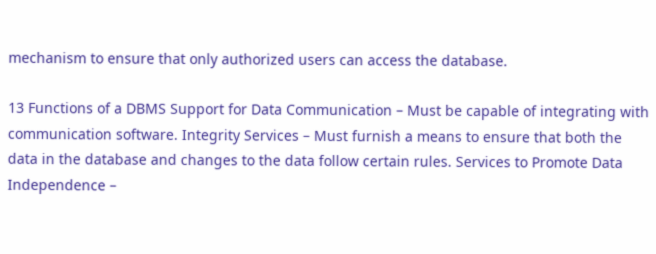mechanism to ensure that only authorized users can access the database.

13 Functions of a DBMS Support for Data Communication – Must be capable of integrating with communication software. Integrity Services – Must furnish a means to ensure that both the data in the database and changes to the data follow certain rules. Services to Promote Data Independence –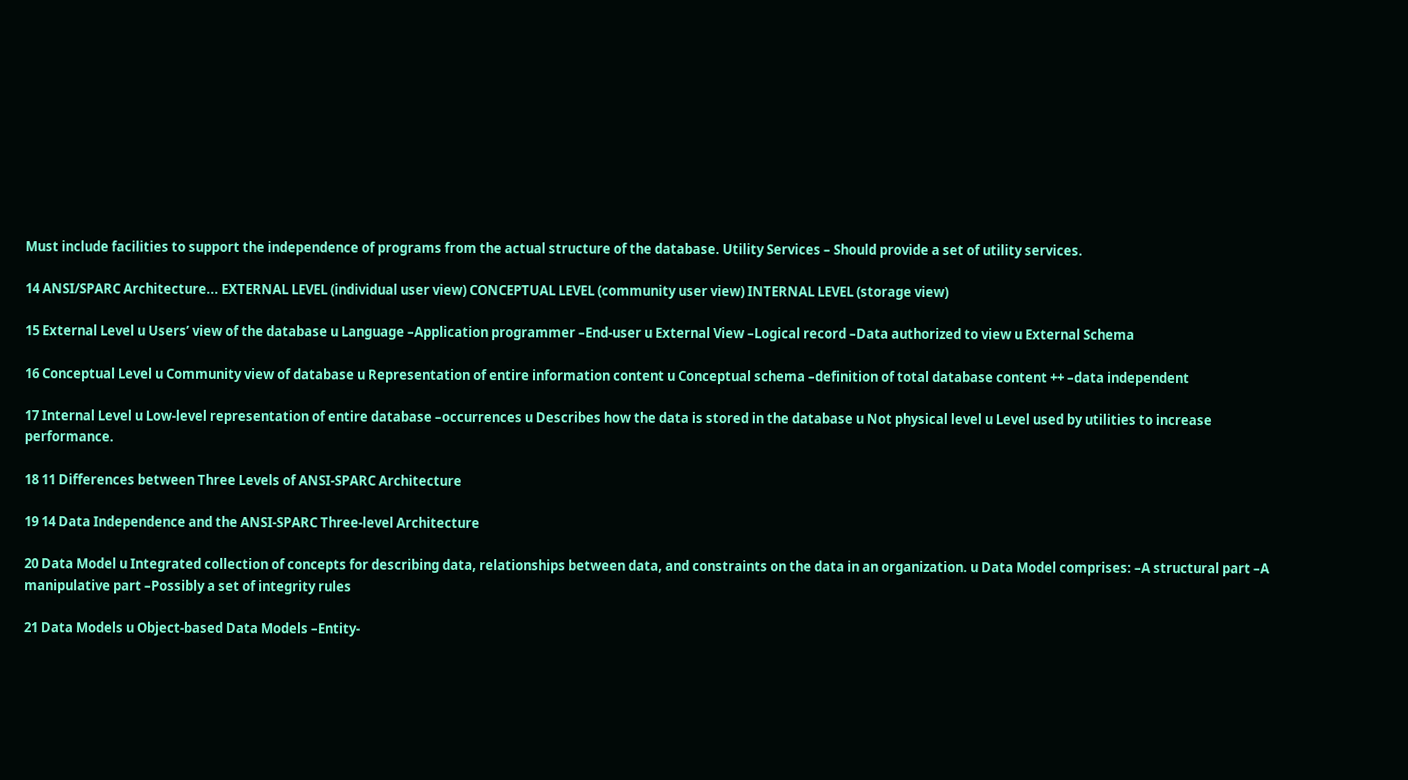Must include facilities to support the independence of programs from the actual structure of the database. Utility Services – Should provide a set of utility services.

14 ANSI/SPARC Architecture... EXTERNAL LEVEL (individual user view) CONCEPTUAL LEVEL (community user view) INTERNAL LEVEL (storage view)

15 External Level u Users’ view of the database u Language –Application programmer –End-user u External View –Logical record –Data authorized to view u External Schema

16 Conceptual Level u Community view of database u Representation of entire information content u Conceptual schema –definition of total database content ++ –data independent

17 Internal Level u Low-level representation of entire database –occurrences u Describes how the data is stored in the database u Not physical level u Level used by utilities to increase performance.

18 11 Differences between Three Levels of ANSI-SPARC Architecture

19 14 Data Independence and the ANSI-SPARC Three-level Architecture

20 Data Model u Integrated collection of concepts for describing data, relationships between data, and constraints on the data in an organization. u Data Model comprises: –A structural part –A manipulative part –Possibly a set of integrity rules

21 Data Models u Object-based Data Models –Entity-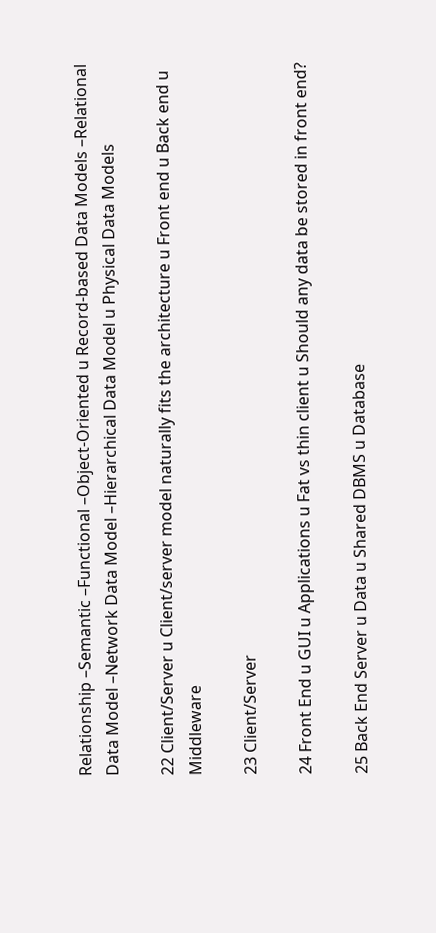Relationship –Semantic –Functional –Object-Oriented u Record-based Data Models –Relational Data Model –Network Data Model –Hierarchical Data Model u Physical Data Models

22 Client/Server u Client/server model naturally fits the architecture u Front end u Back end u Middleware

23 Client/Server

24 Front End u GUI u Applications u Fat vs thin client u Should any data be stored in front end?

25 Back End Server u Data u Shared DBMS u Database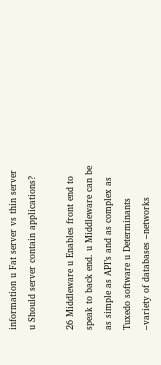information u Fat server vs thin server u Should server contain applications?

26 Middleware u Enables front end to speak to back end. u Middleware can be as simple as API’s and as complex as Tuxedo software u Determinants –variety of databases –networks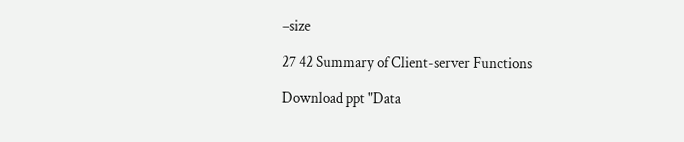–size

27 42 Summary of Client-server Functions

Download ppt "Data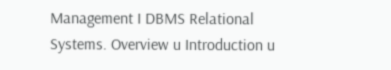Management I DBMS Relational Systems. Overview u Introduction u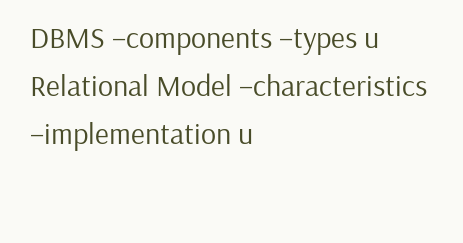DBMS –components –types u Relational Model –characteristics –implementation u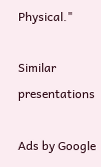Physical."

Similar presentations

Ads by Google